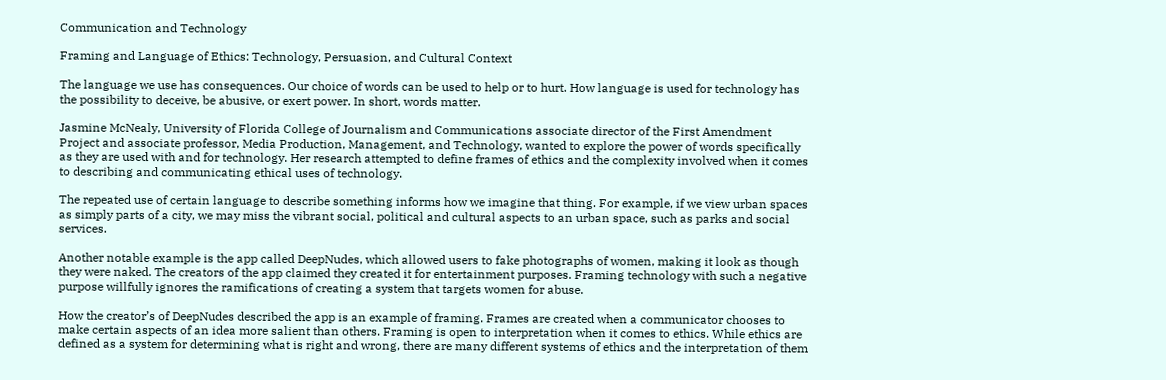Communication and Technology

Framing and Language of Ethics: Technology, Persuasion, and Cultural Context

The language we use has consequences. Our choice of words can be used to help or to hurt. How language is used for technology has the possibility to deceive, be abusive, or exert power. In short, words matter.

Jasmine McNealy, University of Florida College of Journalism and Communications associate director of the First Amendment Project and associate professor, Media Production, Management, and Technology, wanted to explore the power of words specifically as they are used with and for technology. Her research attempted to define frames of ethics and the complexity involved when it comes to describing and communicating ethical uses of technology.

The repeated use of certain language to describe something informs how we imagine that thing. For example, if we view urban spaces as simply parts of a city, we may miss the vibrant social, political and cultural aspects to an urban space, such as parks and social services.

Another notable example is the app called DeepNudes, which allowed users to fake photographs of women, making it look as though they were naked. The creators of the app claimed they created it for entertainment purposes. Framing technology with such a negative purpose willfully ignores the ramifications of creating a system that targets women for abuse.

How the creator’s of DeepNudes described the app is an example of framing. Frames are created when a communicator chooses to make certain aspects of an idea more salient than others. Framing is open to interpretation when it comes to ethics. While ethics are defined as a system for determining what is right and wrong, there are many different systems of ethics and the interpretation of them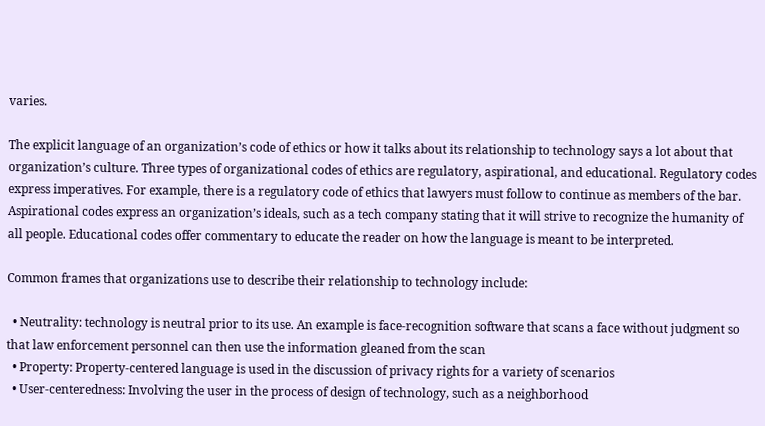varies.

The explicit language of an organization’s code of ethics or how it talks about its relationship to technology says a lot about that organization’s culture. Three types of organizational codes of ethics are regulatory, aspirational, and educational. Regulatory codes express imperatives. For example, there is a regulatory code of ethics that lawyers must follow to continue as members of the bar. Aspirational codes express an organization’s ideals, such as a tech company stating that it will strive to recognize the humanity of all people. Educational codes offer commentary to educate the reader on how the language is meant to be interpreted.

Common frames that organizations use to describe their relationship to technology include:

  • Neutrality: technology is neutral prior to its use. An example is face-recognition software that scans a face without judgment so that law enforcement personnel can then use the information gleaned from the scan
  • Property: Property-centered language is used in the discussion of privacy rights for a variety of scenarios
  • User-centeredness: Involving the user in the process of design of technology, such as a neighborhood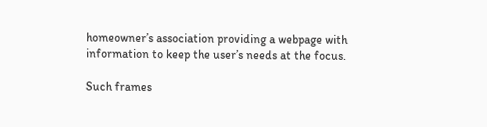homeowner’s association providing a webpage with information to keep the user’s needs at the focus.

Such frames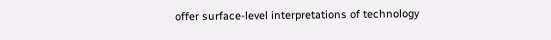offer surface-level interpretations of technology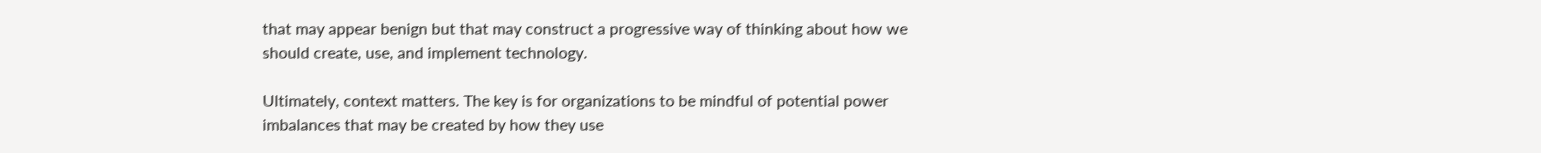that may appear benign but that may construct a progressive way of thinking about how we should create, use, and implement technology.

Ultimately, context matters. The key is for organizations to be mindful of potential power imbalances that may be created by how they use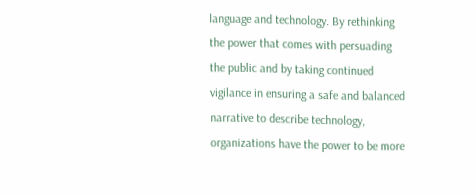language and technology. By rethinking the power that comes with persuading the public and by taking continued vigilance in ensuring a safe and balanced narrative to describe technology, organizations have the power to be more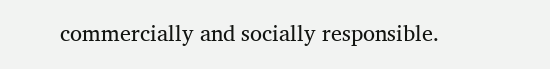commercially and socially responsible.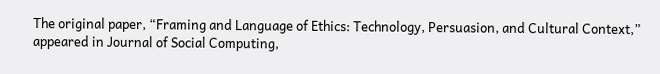The original paper, “Framing and Language of Ethics: Technology, Persuasion, and Cultural Context,” appeared in Journal of Social Computing,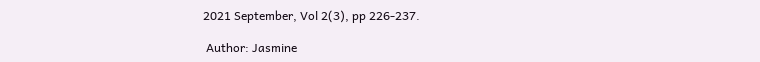2021 September, Vol 2(3), pp 226-237.

 Author: Jasmine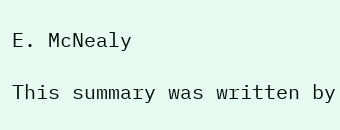E. McNealy

This summary was written by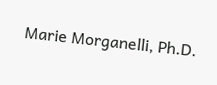Marie Morganelli, Ph.D.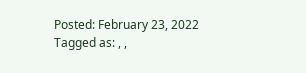Posted: February 23, 2022
Tagged as: , ,